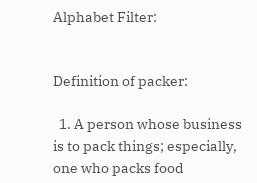Alphabet Filter:


Definition of packer:

  1. A person whose business is to pack things; especially, one who packs food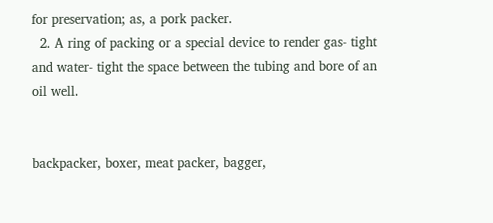for preservation; as, a pork packer.
  2. A ring of packing or a special device to render gas- tight and water- tight the space between the tubing and bore of an oil well.


backpacker, boxer, meat packer, bagger,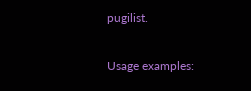pugilist.

Usage examples: